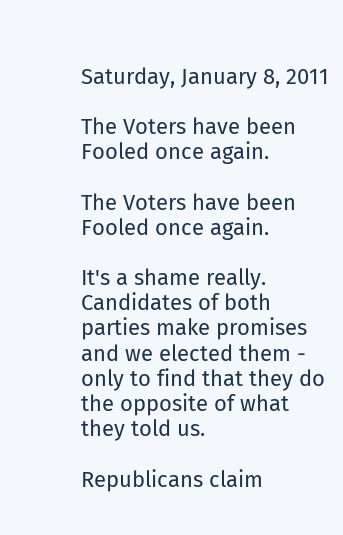Saturday, January 8, 2011

The Voters have been Fooled once again.

The Voters have been Fooled once again.

It's a shame really. Candidates of both parties make promises and we elected them - only to find that they do the opposite of what they told us.

Republicans claim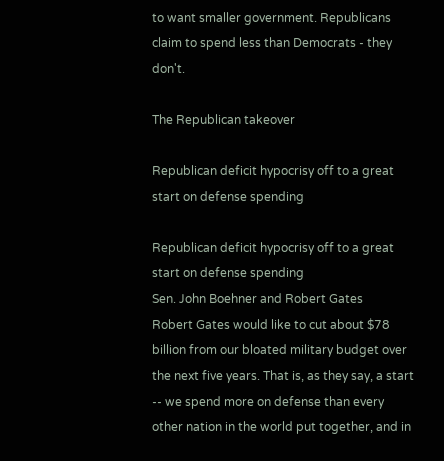to want smaller government. Republicans claim to spend less than Democrats - they don't.

The Republican takeover

Republican deficit hypocrisy off to a great start on defense spending

Republican deficit hypocrisy off to a great start on defense spending
Sen. John Boehner and Robert Gates
Robert Gates would like to cut about $78 billion from our bloated military budget over the next five years. That is, as they say, a start -- we spend more on defense than every other nation in the world put together, and in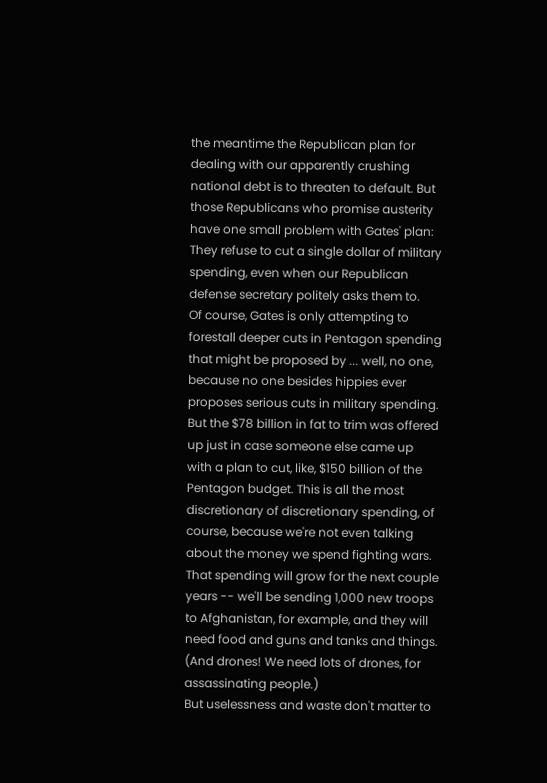the meantime the Republican plan for dealing with our apparently crushing national debt is to threaten to default. But those Republicans who promise austerity have one small problem with Gates' plan: They refuse to cut a single dollar of military spending, even when our Republican defense secretary politely asks them to.
Of course, Gates is only attempting to forestall deeper cuts in Pentagon spending that might be proposed by ... well, no one, because no one besides hippies ever proposes serious cuts in military spending. But the $78 billion in fat to trim was offered up just in case someone else came up with a plan to cut, like, $150 billion of the Pentagon budget. This is all the most discretionary of discretionary spending, of course, because we're not even talking about the money we spend fighting wars. That spending will grow for the next couple years -- we'll be sending 1,000 new troops to Afghanistan, for example, and they will need food and guns and tanks and things. (And drones! We need lots of drones, for assassinating people.)
But uselessness and waste don't matter to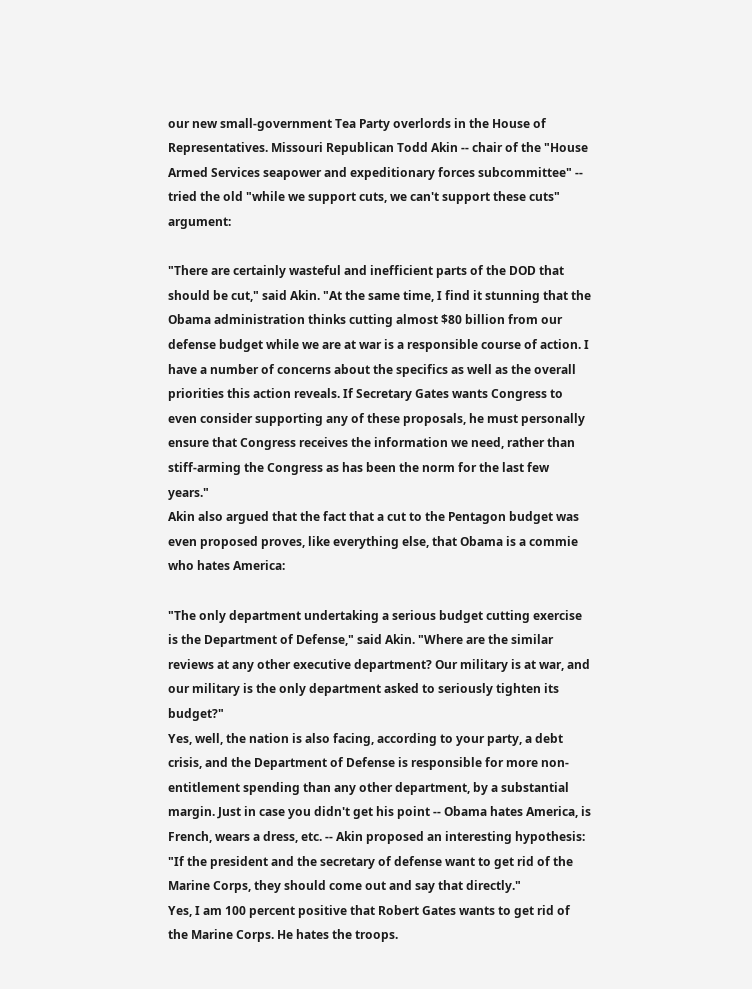our new small-government Tea Party overlords in the House of Representatives. Missouri Republican Todd Akin -- chair of the "House Armed Services seapower and expeditionary forces subcommittee" -- tried the old "while we support cuts, we can't support these cuts" argument:

"There are certainly wasteful and inefficient parts of the DOD that should be cut," said Akin. "At the same time, I find it stunning that the Obama administration thinks cutting almost $80 billion from our defense budget while we are at war is a responsible course of action. I have a number of concerns about the specifics as well as the overall priorities this action reveals. If Secretary Gates wants Congress to even consider supporting any of these proposals, he must personally ensure that Congress receives the information we need, rather than stiff-arming the Congress as has been the norm for the last few years."
Akin also argued that the fact that a cut to the Pentagon budget was even proposed proves, like everything else, that Obama is a commie who hates America:

"The only department undertaking a serious budget cutting exercise is the Department of Defense," said Akin. "Where are the similar reviews at any other executive department? Our military is at war, and our military is the only department asked to seriously tighten its budget?"
Yes, well, the nation is also facing, according to your party, a debt crisis, and the Department of Defense is responsible for more non-entitlement spending than any other department, by a substantial margin. Just in case you didn't get his point -- Obama hates America, is French, wears a dress, etc. -- Akin proposed an interesting hypothesis: "If the president and the secretary of defense want to get rid of the Marine Corps, they should come out and say that directly."
Yes, I am 100 percent positive that Robert Gates wants to get rid of the Marine Corps. He hates the troops.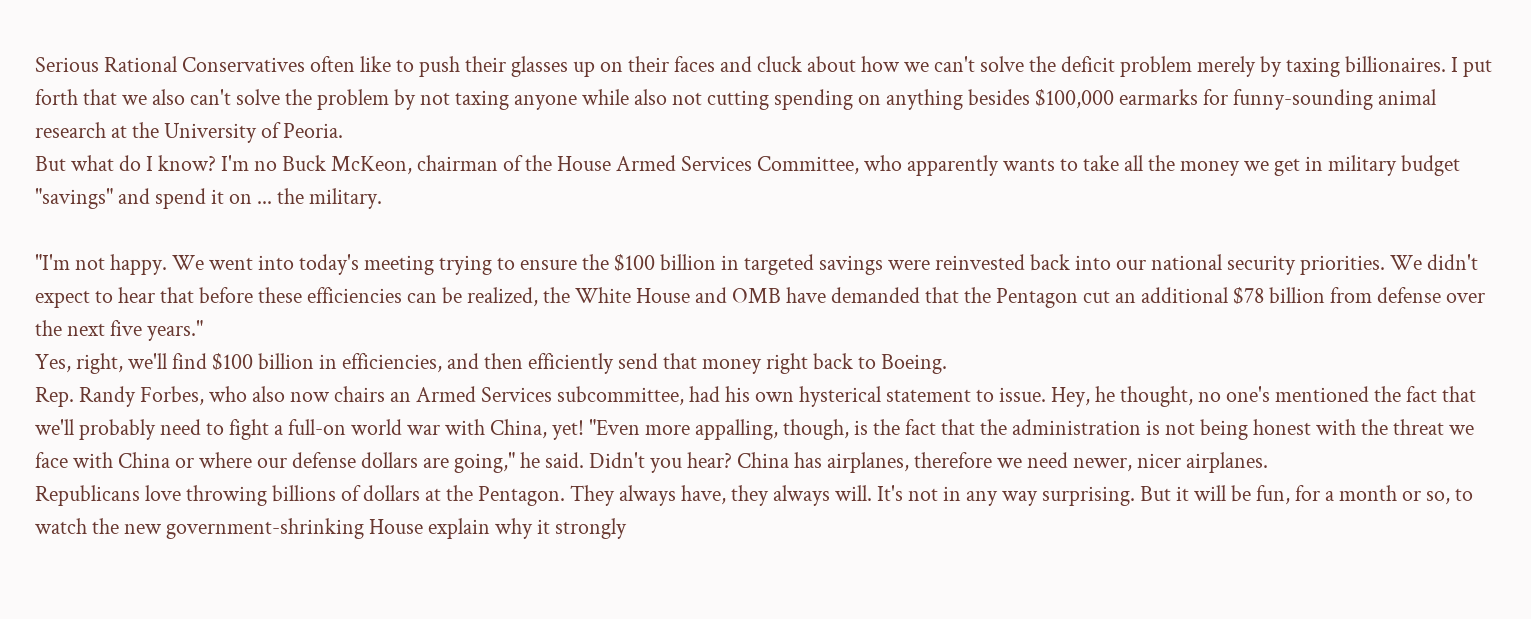Serious Rational Conservatives often like to push their glasses up on their faces and cluck about how we can't solve the deficit problem merely by taxing billionaires. I put forth that we also can't solve the problem by not taxing anyone while also not cutting spending on anything besides $100,000 earmarks for funny-sounding animal research at the University of Peoria.
But what do I know? I'm no Buck McKeon, chairman of the House Armed Services Committee, who apparently wants to take all the money we get in military budget "savings" and spend it on ... the military.

"I'm not happy. We went into today's meeting trying to ensure the $100 billion in targeted savings were reinvested back into our national security priorities. We didn't expect to hear that before these efficiencies can be realized, the White House and OMB have demanded that the Pentagon cut an additional $78 billion from defense over the next five years."
Yes, right, we'll find $100 billion in efficiencies, and then efficiently send that money right back to Boeing.
Rep. Randy Forbes, who also now chairs an Armed Services subcommittee, had his own hysterical statement to issue. Hey, he thought, no one's mentioned the fact that we'll probably need to fight a full-on world war with China, yet! "Even more appalling, though, is the fact that the administration is not being honest with the threat we face with China or where our defense dollars are going," he said. Didn't you hear? China has airplanes, therefore we need newer, nicer airplanes.
Republicans love throwing billions of dollars at the Pentagon. They always have, they always will. It's not in any way surprising. But it will be fun, for a month or so, to watch the new government-shrinking House explain why it strongly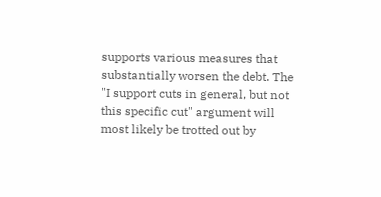supports various measures that substantially worsen the debt. The "I support cuts in general, but not this specific cut" argument will most likely be trotted out by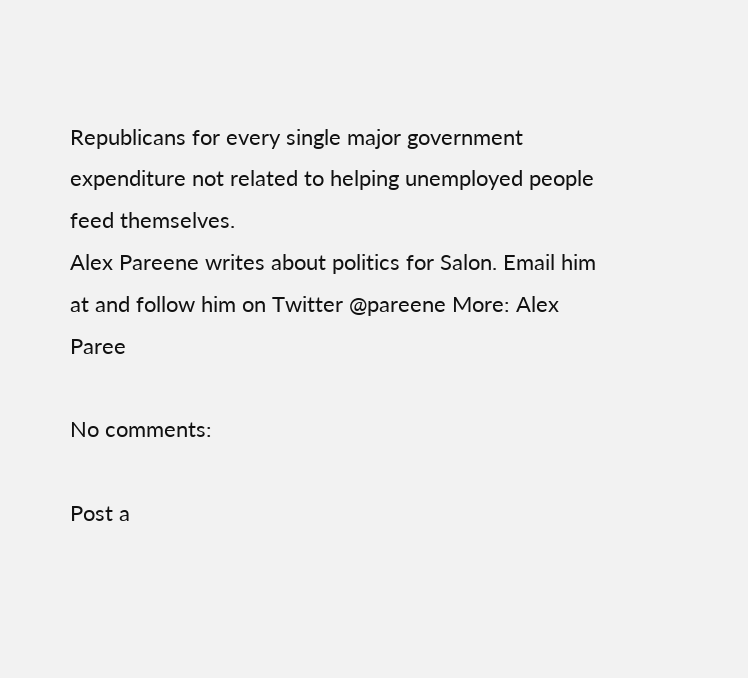Republicans for every single major government expenditure not related to helping unemployed people feed themselves.
Alex Pareene writes about politics for Salon. Email him at and follow him on Twitter @pareene More: Alex Paree

No comments:

Post a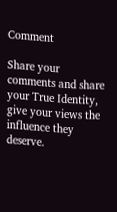Comment

Share your comments and share your True Identity, give your views the influence they deserve.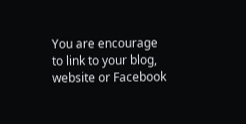You are encourage to link to your blog, website or Facebook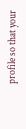profile so that your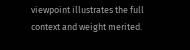viewpoint illustrates the full context and weight merited.